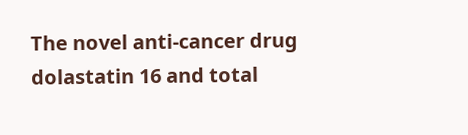The novel anti-cancer drug dolastatin 16 and total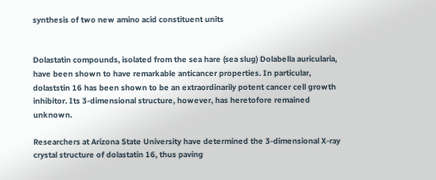synthesis of two new amino acid constituent units


Dolastatin compounds, isolated from the sea hare (sea slug) Dolabella auricularia, have been shown to have remarkable anticancer properties. In particular, dolaststin 16 has been shown to be an extraordinarily potent cancer cell growth inhibitor. Its 3-dimensional structure, however, has heretofore remained unknown.

Researchers at Arizona State University have determined the 3-dimensional X-ray crystal structure of dolastatin 16, thus paving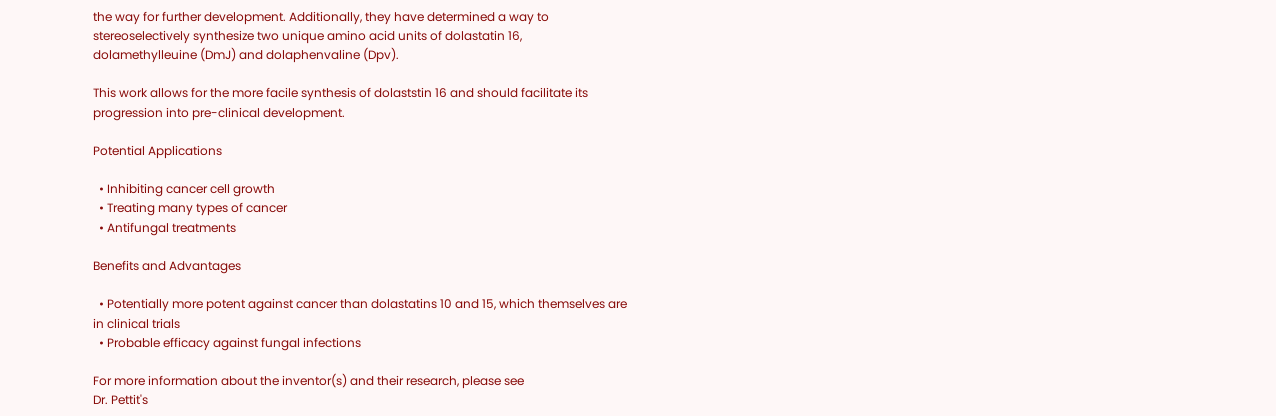the way for further development. Additionally, they have determined a way to stereoselectively synthesize two unique amino acid units of dolastatin 16, dolamethylleuine (DmJ) and dolaphenvaline (Dpv).

This work allows for the more facile synthesis of dolaststin 16 and should facilitate its progression into pre-clinical development.

Potential Applications

  • Inhibiting cancer cell growth
  • Treating many types of cancer
  • Antifungal treatments

Benefits and Advantages

  • Potentially more potent against cancer than dolastatins 10 and 15, which themselves are in clinical trials
  • Probable efficacy against fungal infections

For more information about the inventor(s) and their research, please see
Dr. Pettit's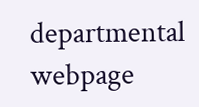departmental webpage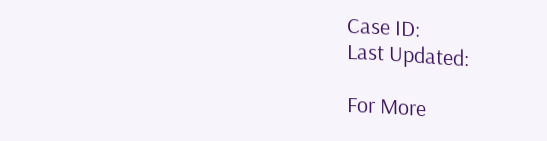Case ID:
Last Updated:

For More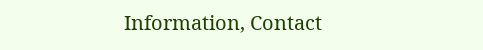Information, Contact